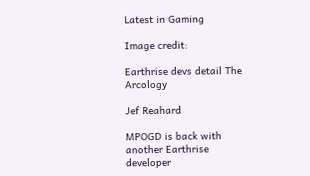Latest in Gaming

Image credit:

Earthrise devs detail The Arcology

Jef Reahard

MPOGD is back with another Earthrise developer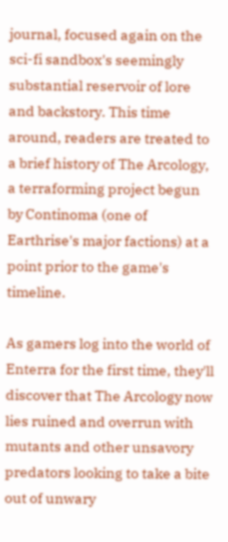journal, focused again on the sci-fi sandbox's seemingly substantial reservoir of lore and backstory. This time around, readers are treated to a brief history of The Arcology, a terraforming project begun by Continoma (one of Earthrise's major factions) at a point prior to the game's timeline.

As gamers log into the world of Enterra for the first time, they'll discover that The Arcology now lies ruined and overrun with mutants and other unsavory predators looking to take a bite out of unwary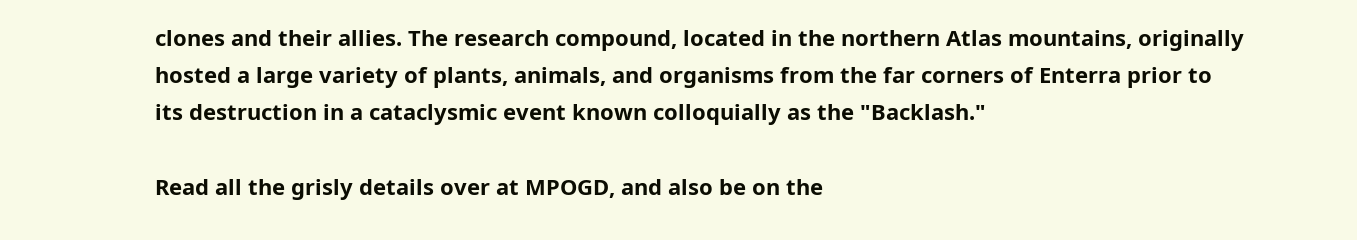clones and their allies. The research compound, located in the northern Atlas mountains, originally hosted a large variety of plants, animals, and organisms from the far corners of Enterra prior to its destruction in a cataclysmic event known colloquially as the "Backlash."

Read all the grisly details over at MPOGD, and also be on the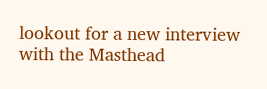lookout for a new interview with the Masthead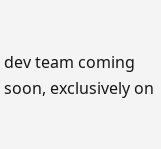dev team coming soon, exclusively on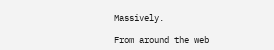Massively.

From around the web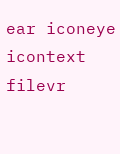ear iconeye icontext filevr